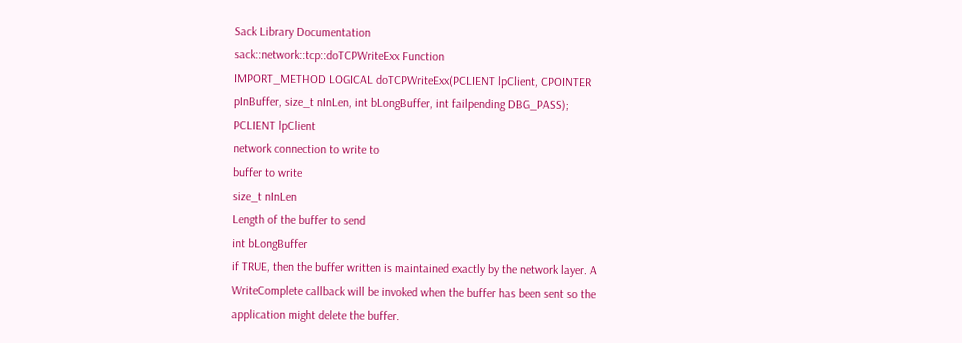Sack Library Documentation
sack::network::tcp::doTCPWriteExx Function
IMPORT_METHOD LOGICAL doTCPWriteExx(PCLIENT lpClient, CPOINTER pInBuffer, size_t nInLen, int bLongBuffer, int failpending DBG_PASS);
PCLIENT lpClient
network connection to write to
buffer to write
size_t nInLen
Length of the buffer to send
int bLongBuffer
if TRUE, then the buffer written is maintained exactly by the network layer. A WriteComplete callback will be invoked when the buffer has been sent so the application might delete the buffer.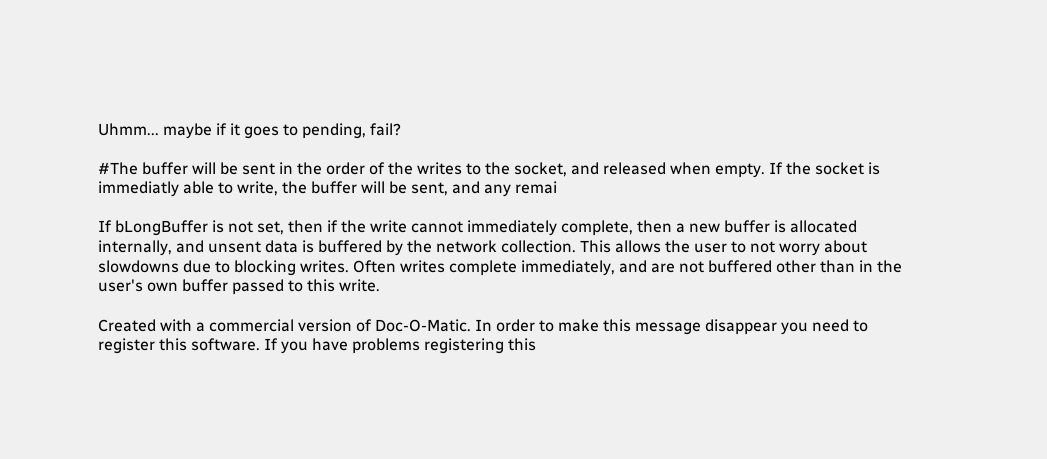Uhmm... maybe if it goes to pending, fail?

#The buffer will be sent in the order of the writes to the socket, and released when empty. If the socket is immediatly able to write, the buffer will be sent, and any remai

If bLongBuffer is not set, then if the write cannot immediately complete, then a new buffer is allocated internally, and unsent data is buffered by the network collection. This allows the user to not worry about slowdowns due to blocking writes. Often writes complete immediately, and are not buffered other than in the user's own buffer passed to this write.

Created with a commercial version of Doc-O-Matic. In order to make this message disappear you need to register this software. If you have problems registering this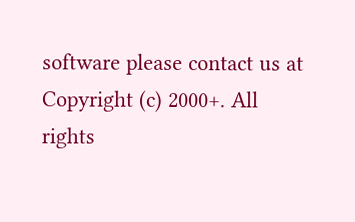software please contact us at
Copyright (c) 2000+. All rights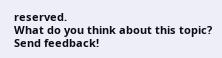reserved.
What do you think about this topic? Send feedback!